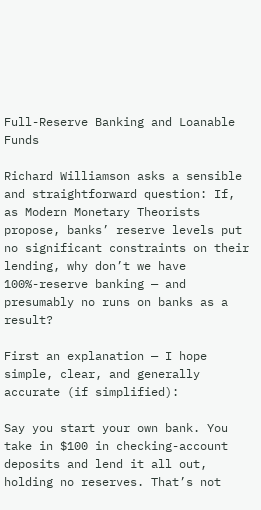Full-Reserve Banking and Loanable Funds

Richard Williamson asks a sensible and straightforward question: If, as Modern Monetary Theorists propose, banks’ reserve levels put no significant constraints on their lending, why don’t we have 100%-reserve banking — and presumably no runs on banks as a result?

First an explanation — I hope simple, clear, and generally accurate (if simplified):

Say you start your own bank. You take in $100 in checking-account deposits and lend it all out, holding no reserves. That’s not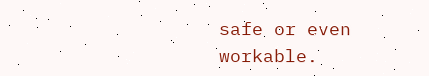safe or even workable.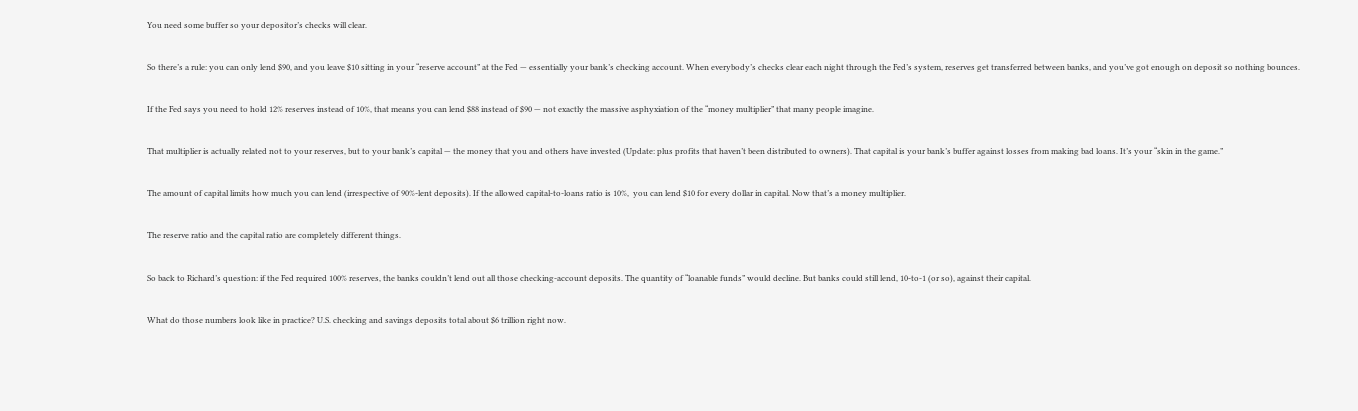You need some buffer so your depositor’s checks will clear.

So there’s a rule: you can only lend $90, and you leave $10 sitting in your “reserve account” at the Fed — essentially your bank’s checking account. When everybody’s checks clear each night through the Fed’s system, reserves get transferred between banks, and you’ve got enough on deposit so nothing bounces.

If the Fed says you need to hold 12% reserves instead of 10%, that means you can lend $88 instead of $90 — not exactly the massive asphyxiation of the “money multiplier” that many people imagine.

That multiplier is actually related not to your reserves, but to your bank’s capital — the money that you and others have invested (Update: plus profits that haven’t been distributed to owners). That capital is your bank’s buffer against losses from making bad loans. It’s your “skin in the game.”

The amount of capital limits how much you can lend (irrespective of 90%-lent deposits). If the allowed capital-to-loans ratio is 10%,  you can lend $10 for every dollar in capital. Now that’s a money multiplier.

The reserve ratio and the capital ratio are completely different things.

So back to Richard’s question: if the Fed required 100% reserves, the banks couldn’t lend out all those checking-account deposits. The quantity of “loanable funds” would decline. But banks could still lend, 10-to-1 (or so), against their capital.

What do those numbers look like in practice? U.S. checking and savings deposits total about $6 trillion right now.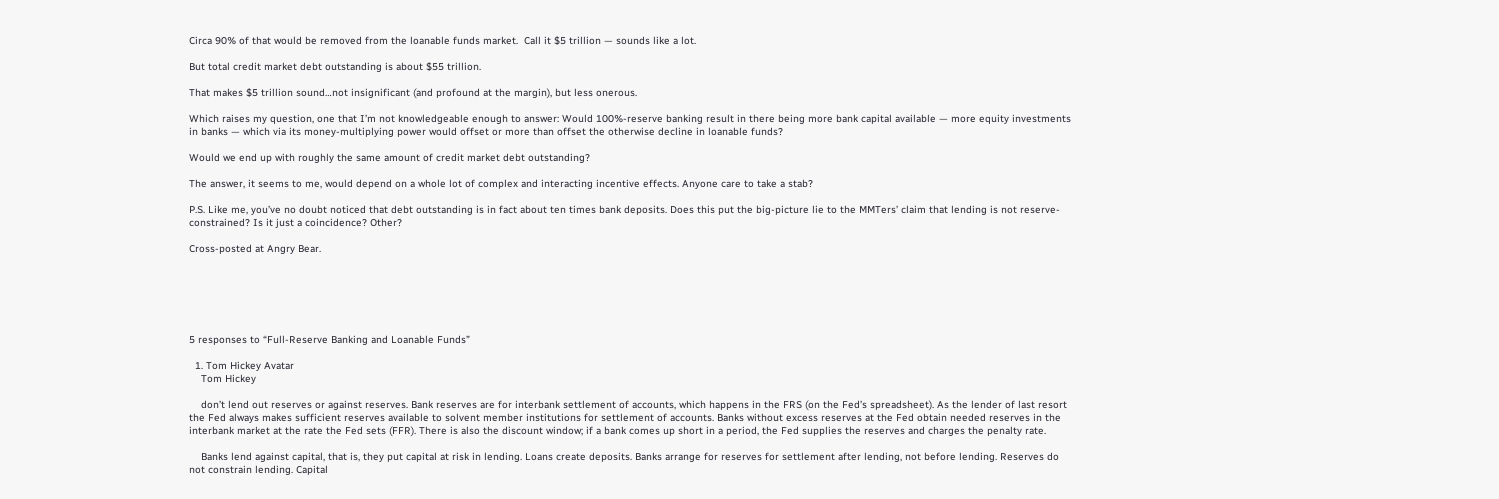Circa 90% of that would be removed from the loanable funds market.  Call it $5 trillion — sounds like a lot.

But total credit market debt outstanding is about $55 trillion.

That makes $5 trillion sound…not insignificant (and profound at the margin), but less onerous.

Which raises my question, one that I’m not knowledgeable enough to answer: Would 100%-reserve banking result in there being more bank capital available — more equity investments in banks — which via its money-multiplying power would offset or more than offset the otherwise decline in loanable funds?

Would we end up with roughly the same amount of credit market debt outstanding?

The answer, it seems to me, would depend on a whole lot of complex and interacting incentive effects. Anyone care to take a stab?

P.S. Like me, you’ve no doubt noticed that debt outstanding is in fact about ten times bank deposits. Does this put the big-picture lie to the MMTers’ claim that lending is not reserve-constrained? Is it just a coincidence? Other?

Cross-posted at Angry Bear.






5 responses to “Full-Reserve Banking and Loanable Funds”

  1. Tom Hickey Avatar
    Tom Hickey

    don’t lend out reserves or against reserves. Bank reserves are for interbank settlement of accounts, which happens in the FRS (on the Fed’s spreadsheet). As the lender of last resort the Fed always makes sufficient reserves available to solvent member institutions for settlement of accounts. Banks without excess reserves at the Fed obtain needed reserves in the interbank market at the rate the Fed sets (FFR). There is also the discount window; if a bank comes up short in a period, the Fed supplies the reserves and charges the penalty rate.

    Banks lend against capital, that is, they put capital at risk in lending. Loans create deposits. Banks arrange for reserves for settlement after lending, not before lending. Reserves do not constrain lending. Capital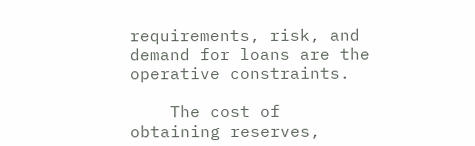requirements, risk, and demand for loans are the operative constraints.

    The cost of obtaining reserves,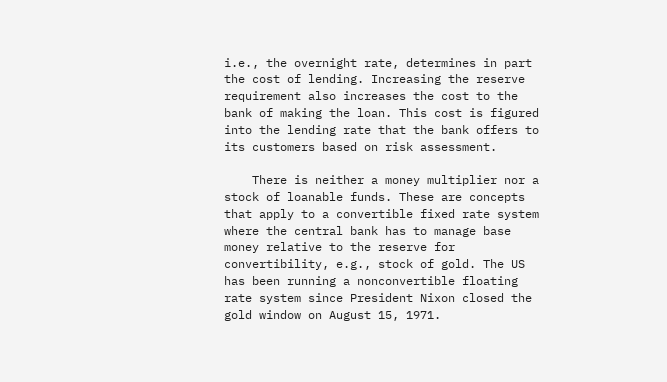i.e., the overnight rate, determines in part the cost of lending. Increasing the reserve requirement also increases the cost to the bank of making the loan. This cost is figured into the lending rate that the bank offers to its customers based on risk assessment.

    There is neither a money multiplier nor a stock of loanable funds. These are concepts that apply to a convertible fixed rate system where the central bank has to manage base money relative to the reserve for convertibility, e.g., stock of gold. The US has been running a nonconvertible floating rate system since President Nixon closed the gold window on August 15, 1971.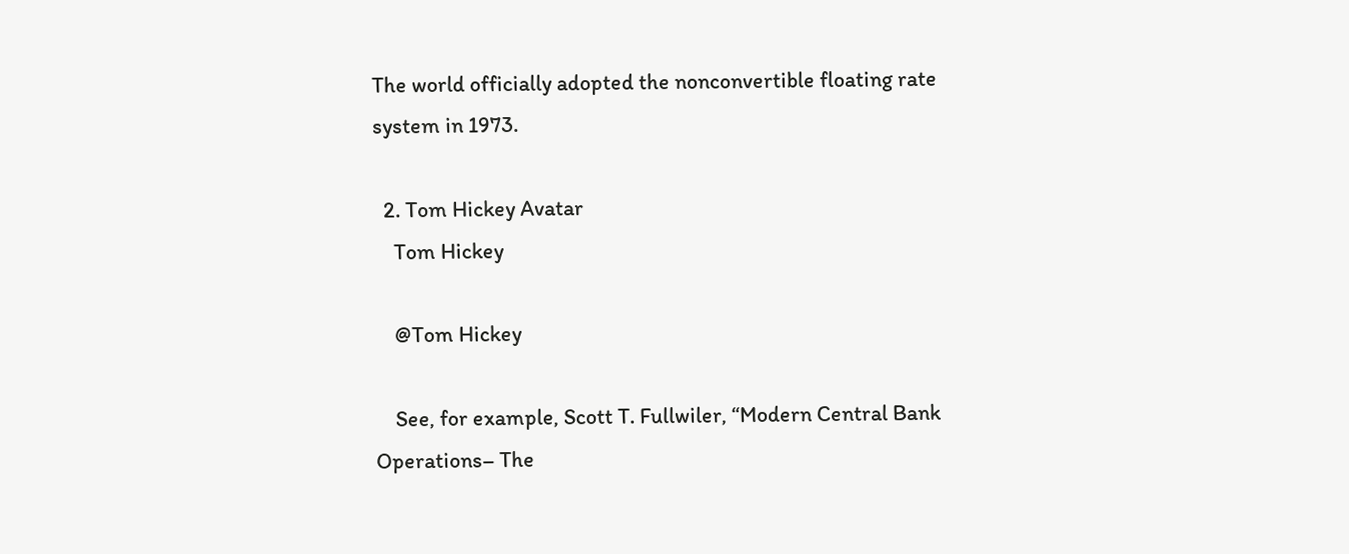The world officially adopted the nonconvertible floating rate system in 1973.

  2. Tom Hickey Avatar
    Tom Hickey

    @Tom Hickey

    See, for example, Scott T. Fullwiler, “Modern Central Bank Operations– The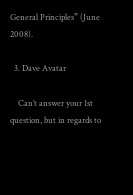General Principles” (June 2008).

  3. Dave Avatar

    Can’t answer your 1st question, but in regards to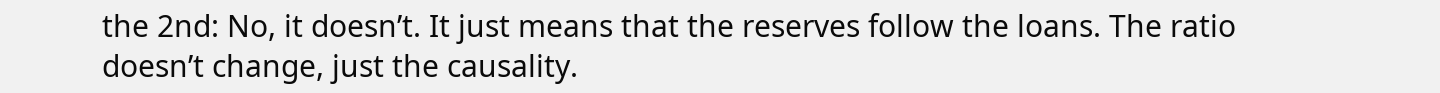the 2nd: No, it doesn’t. It just means that the reserves follow the loans. The ratio doesn’t change, just the causality.